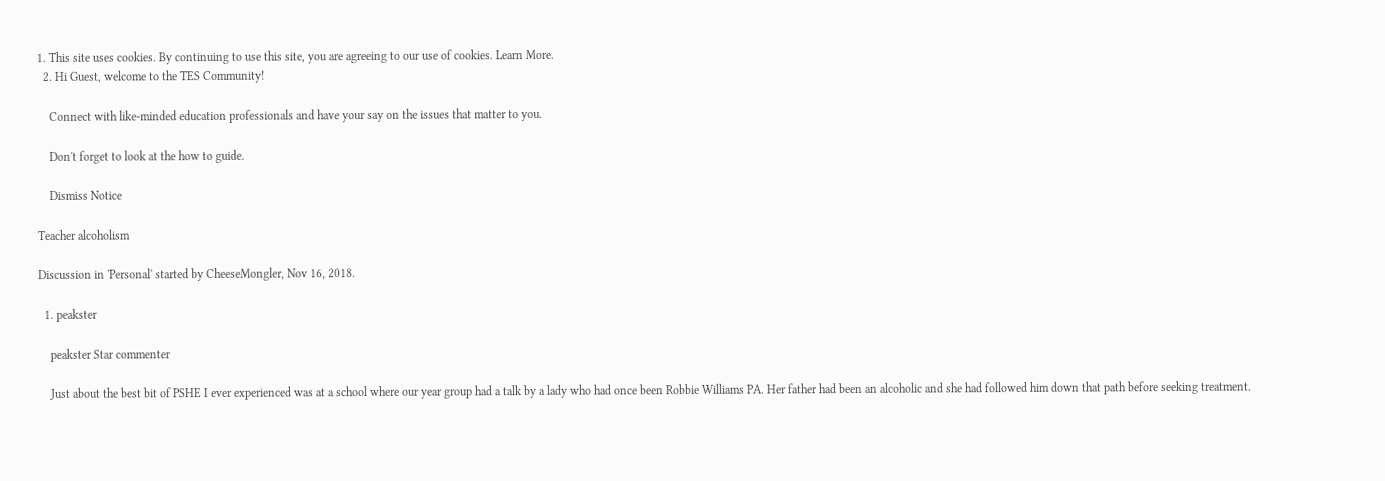1. This site uses cookies. By continuing to use this site, you are agreeing to our use of cookies. Learn More.
  2. Hi Guest, welcome to the TES Community!

    Connect with like-minded education professionals and have your say on the issues that matter to you.

    Don't forget to look at the how to guide.

    Dismiss Notice

Teacher alcoholism

Discussion in 'Personal' started by CheeseMongler, Nov 16, 2018.

  1. peakster

    peakster Star commenter

    Just about the best bit of PSHE I ever experienced was at a school where our year group had a talk by a lady who had once been Robbie Williams PA. Her father had been an alcoholic and she had followed him down that path before seeking treatment.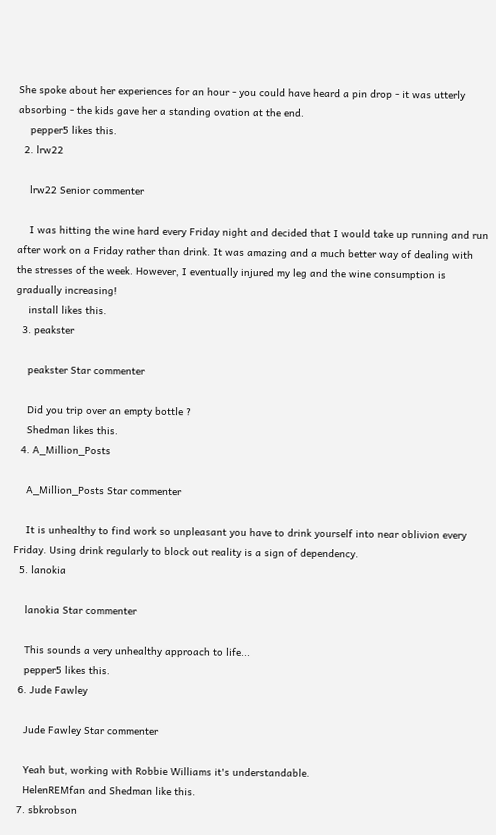She spoke about her experiences for an hour - you could have heard a pin drop - it was utterly absorbing - the kids gave her a standing ovation at the end.
    pepper5 likes this.
  2. lrw22

    lrw22 Senior commenter

    I was hitting the wine hard every Friday night and decided that I would take up running and run after work on a Friday rather than drink. It was amazing and a much better way of dealing with the stresses of the week. However, I eventually injured my leg and the wine consumption is gradually increasing!
    install likes this.
  3. peakster

    peakster Star commenter

    Did you trip over an empty bottle ?
    Shedman likes this.
  4. A_Million_Posts

    A_Million_Posts Star commenter

    It is unhealthy to find work so unpleasant you have to drink yourself into near oblivion every Friday. Using drink regularly to block out reality is a sign of dependency.
  5. lanokia

    lanokia Star commenter

    This sounds a very unhealthy approach to life...
    pepper5 likes this.
  6. Jude Fawley

    Jude Fawley Star commenter

    Yeah but, working with Robbie Williams it's understandable.
    HelenREMfan and Shedman like this.
  7. sbkrobson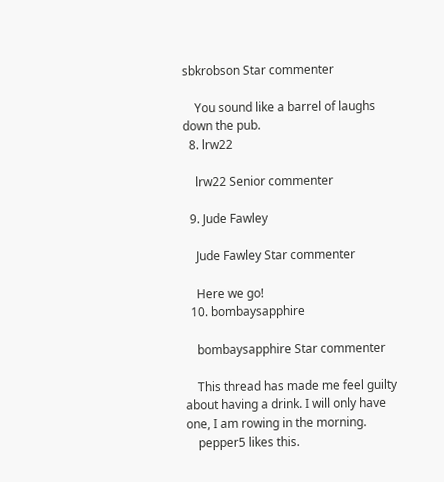sbkrobson Star commenter

    You sound like a barrel of laughs down the pub.
  8. lrw22

    lrw22 Senior commenter

  9. Jude Fawley

    Jude Fawley Star commenter

    Here we go!
  10. bombaysapphire

    bombaysapphire Star commenter

    This thread has made me feel guilty about having a drink. I will only have one, I am rowing in the morning.
    pepper5 likes this.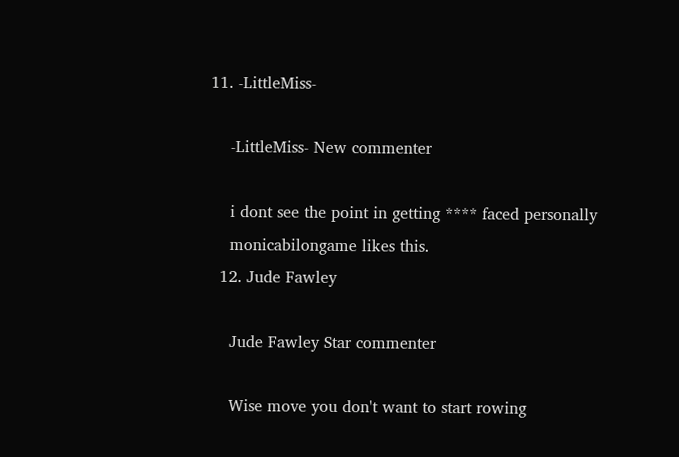11. -LittleMiss-

    -LittleMiss- New commenter

    i dont see the point in getting **** faced personally
    monicabilongame likes this.
  12. Jude Fawley

    Jude Fawley Star commenter

    Wise move you don't want to start rowing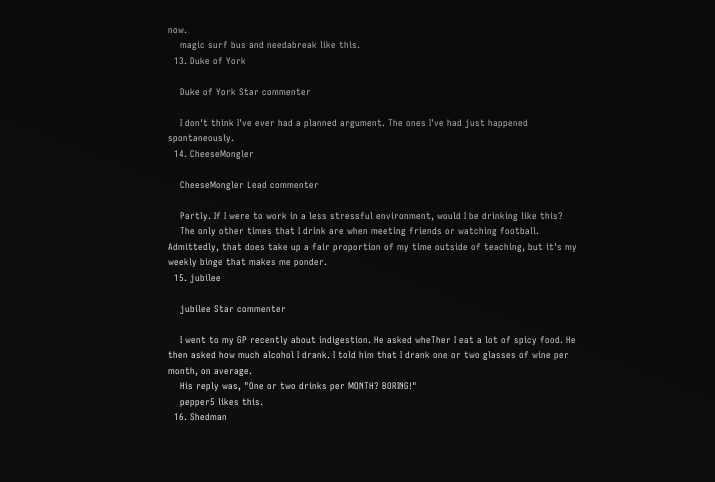now.
    magic surf bus and needabreak like this.
  13. Duke of York

    Duke of York Star commenter

    I don't think I've ever had a planned argument. The ones I've had just happened spontaneously.
  14. CheeseMongler

    CheeseMongler Lead commenter

    Partly. If I were to work in a less stressful environment, would I be drinking like this?
    The only other times that I drink are when meeting friends or watching football. Admittedly, that does take up a fair proportion of my time outside of teaching, but it's my weekly binge that makes me ponder.
  15. jubilee

    jubilee Star commenter

    I went to my GP recently about indigestion. He asked wheTher I eat a lot of spicy food. He then asked how much alcohol I drank. I told him that I drank one or two glasses of wine per month, on average.
    His reply was, "One or two drinks per MONTH? BORING!"
    pepper5 likes this.
  16. Shedman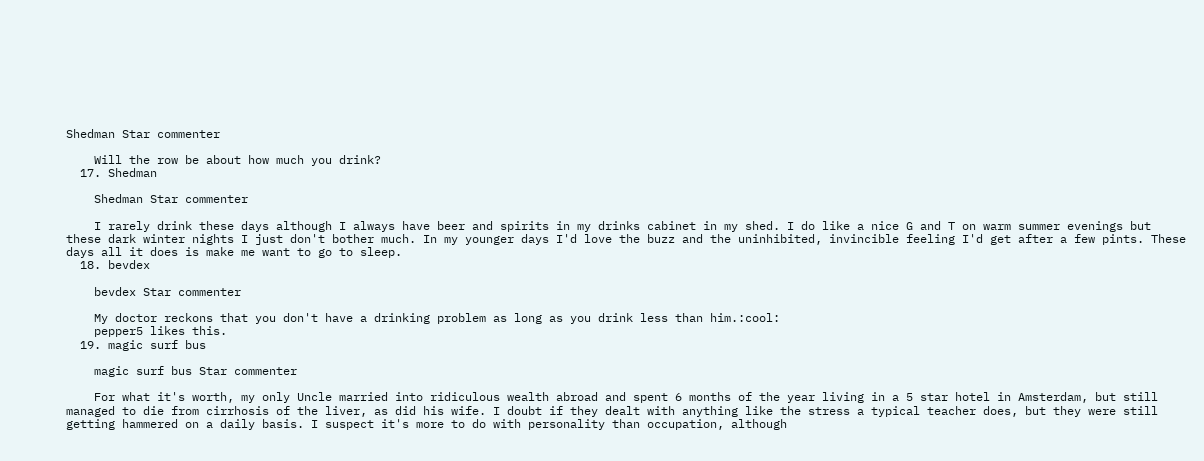Shedman Star commenter

    Will the row be about how much you drink?
  17. Shedman

    Shedman Star commenter

    I rarely drink these days although I always have beer and spirits in my drinks cabinet in my shed. I do like a nice G and T on warm summer evenings but these dark winter nights I just don't bother much. In my younger days I'd love the buzz and the uninhibited, invincible feeling I'd get after a few pints. These days all it does is make me want to go to sleep.
  18. bevdex

    bevdex Star commenter

    My doctor reckons that you don't have a drinking problem as long as you drink less than him.:cool:
    pepper5 likes this.
  19. magic surf bus

    magic surf bus Star commenter

    For what it's worth, my only Uncle married into ridiculous wealth abroad and spent 6 months of the year living in a 5 star hotel in Amsterdam, but still managed to die from cirrhosis of the liver, as did his wife. I doubt if they dealt with anything like the stress a typical teacher does, but they were still getting hammered on a daily basis. I suspect it's more to do with personality than occupation, although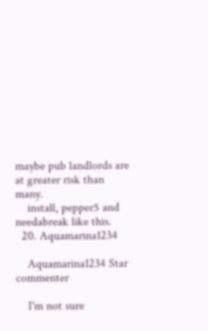maybe pub landlords are at greater risk than many.
    install, pepper5 and needabreak like this.
  20. Aquamarina1234

    Aquamarina1234 Star commenter

    I'm not sure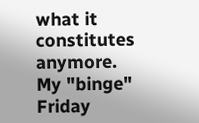what it constitutes anymore. My "binge" Friday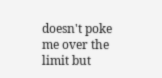doesn't poke me over the limit but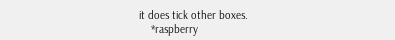it does tick other boxes.
    *raspberry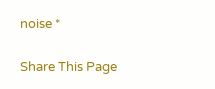noise *

Share This Page